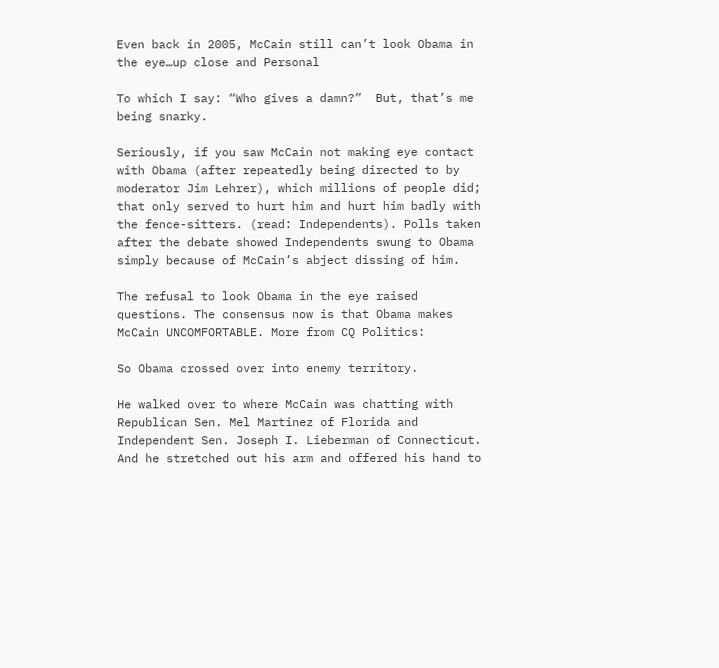Even back in 2005, McCain still can’t look Obama in the eye…up close and Personal

To which I say: “Who gives a damn?”  But, that’s me being snarky.

Seriously, if you saw McCain not making eye contact with Obama (after repeatedly being directed to by moderator Jim Lehrer), which millions of people did; that only served to hurt him and hurt him badly with the fence-sitters. (read: Independents). Polls taken after the debate showed Independents swung to Obama simply because of McCain’s abject dissing of him.

The refusal to look Obama in the eye raised questions. The consensus now is that Obama makes McCain UNCOMFORTABLE. More from CQ Politics:

So Obama crossed over into enemy territory.

He walked over to where McCain was chatting with Republican Sen. Mel Martinez of Florida and Independent Sen. Joseph I. Lieberman of Connecticut. And he stretched out his arm and offered his hand to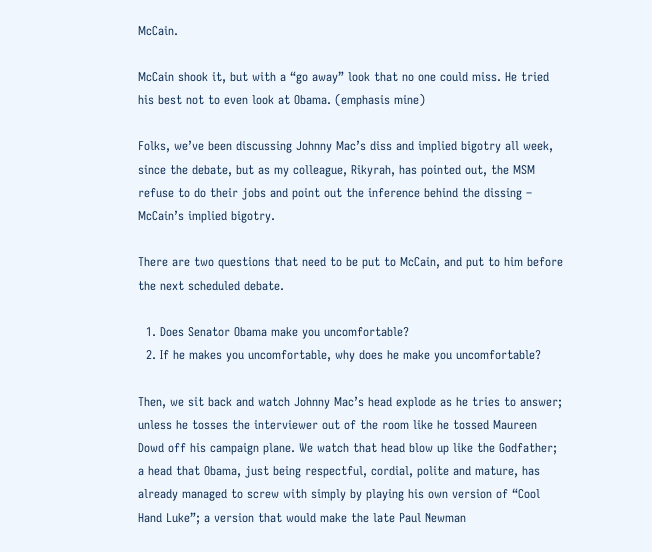McCain.

McCain shook it, but with a “go away” look that no one could miss. He tried his best not to even look at Obama. (emphasis mine)

Folks, we’ve been discussing Johnny Mac’s diss and implied bigotry all week, since the debate, but as my colleague, Rikyrah, has pointed out, the MSM refuse to do their jobs and point out the inference behind the dissing – McCain’s implied bigotry.

There are two questions that need to be put to McCain, and put to him before the next scheduled debate.

  1. Does Senator Obama make you uncomfortable?
  2. If he makes you uncomfortable, why does he make you uncomfortable?

Then, we sit back and watch Johnny Mac’s head explode as he tries to answer; unless he tosses the interviewer out of the room like he tossed Maureen Dowd off his campaign plane. We watch that head blow up like the Godfather; a head that Obama, just being respectful, cordial, polite and mature, has already managed to screw with simply by playing his own version of “Cool Hand Luke”; a version that would make the late Paul Newman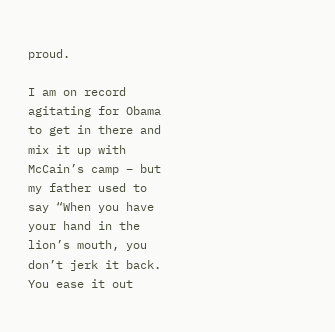proud.

I am on record agitating for Obama to get in there and mix it up with McCain’s camp – but my father used to say “When you have your hand in the lion’s mouth, you don’t jerk it back.  You ease it out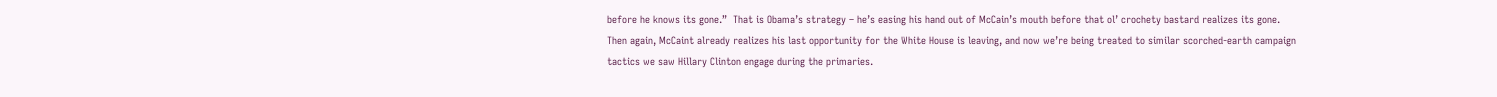before he knows its gone.”  That is Obama’s strategy – he’s easing his hand out of McCain’s mouth before that ol’ crochety bastard realizes its gone.  Then again, McCaint already realizes his last opportunity for the White House is leaving, and now we’re being treated to similar scorched-earth campaign tactics we saw Hillary Clinton engage during the primaries.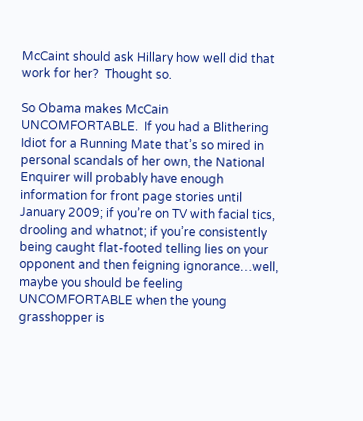McCaint should ask Hillary how well did that work for her?  Thought so.

So Obama makes McCain UNCOMFORTABLE.  If you had a Blithering Idiot for a Running Mate that’s so mired in personal scandals of her own, the National Enquirer will probably have enough information for front page stories until January 2009; if you’re on TV with facial tics, drooling and whatnot; if you’re consistently being caught flat-footed telling lies on your opponent and then feigning ignorance…well, maybe you should be feeling UNCOMFORTABLE when the young grasshopper is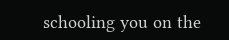schooling you on the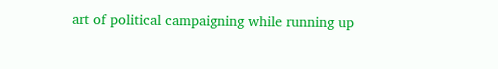art of political campaigning while running up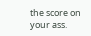the score on your ass.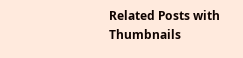Related Posts with Thumbnails